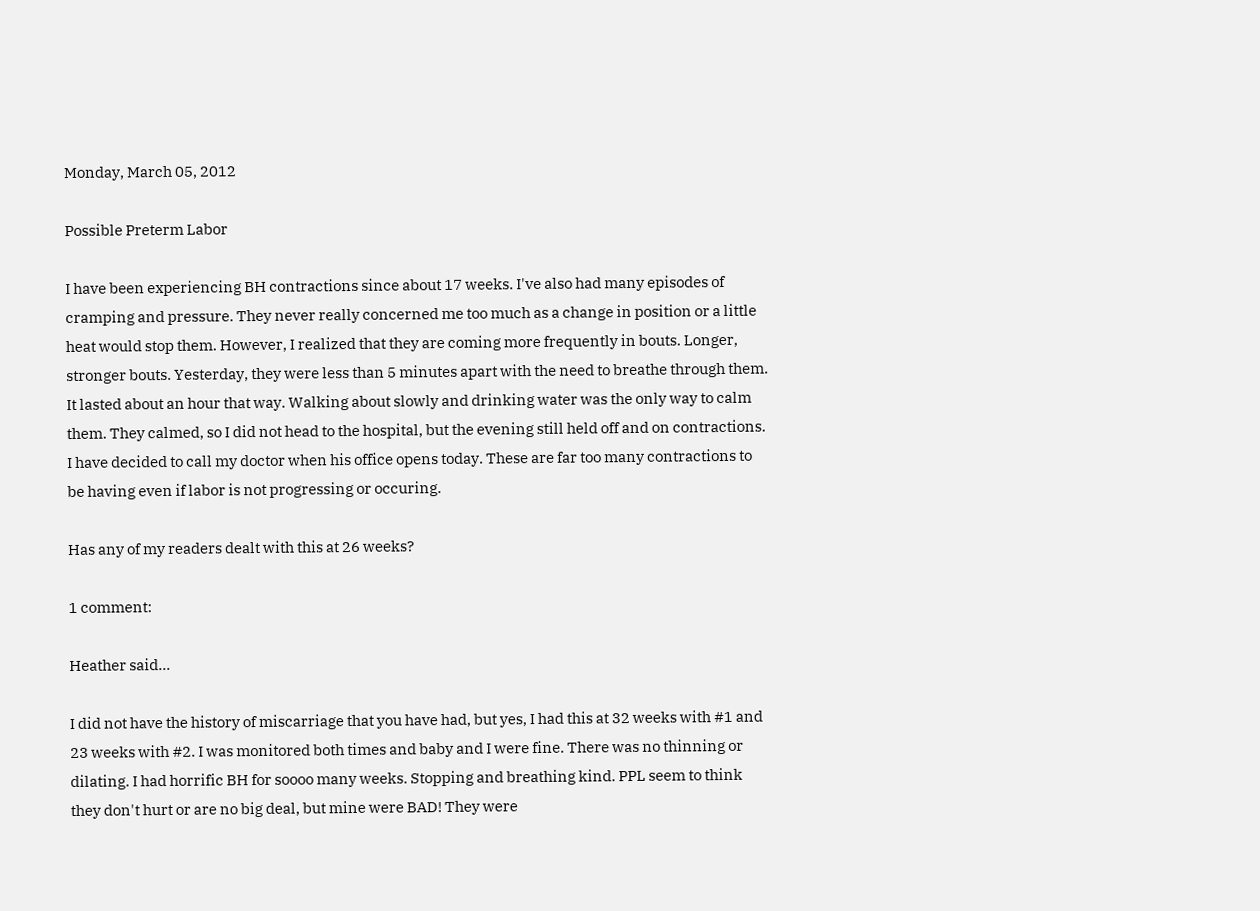Monday, March 05, 2012

Possible Preterm Labor

I have been experiencing BH contractions since about 17 weeks. I've also had many episodes of cramping and pressure. They never really concerned me too much as a change in position or a little heat would stop them. However, I realized that they are coming more frequently in bouts. Longer, stronger bouts. Yesterday, they were less than 5 minutes apart with the need to breathe through them. It lasted about an hour that way. Walking about slowly and drinking water was the only way to calm them. They calmed, so I did not head to the hospital, but the evening still held off and on contractions. I have decided to call my doctor when his office opens today. These are far too many contractions to be having even if labor is not progressing or occuring.

Has any of my readers dealt with this at 26 weeks?

1 comment:

Heather said...

I did not have the history of miscarriage that you have had, but yes, I had this at 32 weeks with #1 and 23 weeks with #2. I was monitored both times and baby and I were fine. There was no thinning or dilating. I had horrific BH for soooo many weeks. Stopping and breathing kind. PPL seem to think they don't hurt or are no big deal, but mine were BAD! They were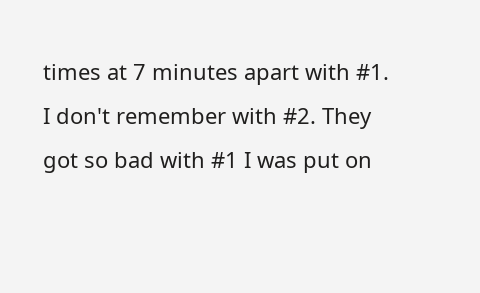times at 7 minutes apart with #1. I don't remember with #2. They got so bad with #1 I was put on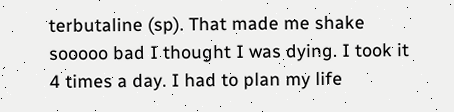terbutaline (sp). That made me shake sooooo bad I thought I was dying. I took it 4 times a day. I had to plan my life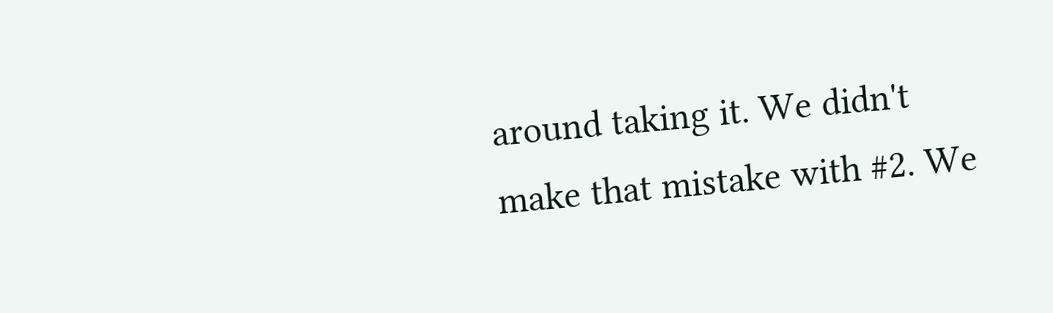around taking it. We didn't make that mistake with #2. We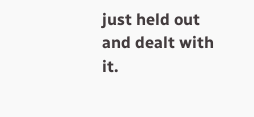just held out and dealt with it.